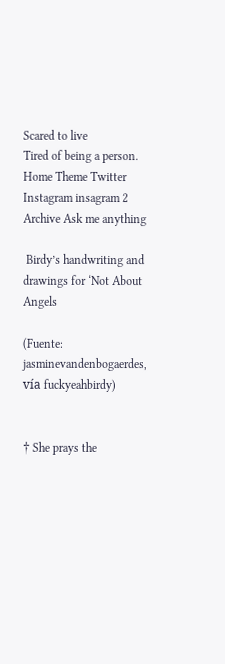Scared to live
Tired of being a person.
Home Theme Twitter Instagram insagram 2 Archive Ask me anything

 Birdy’s handwriting and drawings for ‘Not About Angels

(Fuente: jasminevandenbogaerdes, vía fuckyeahbirdy)


† She prays the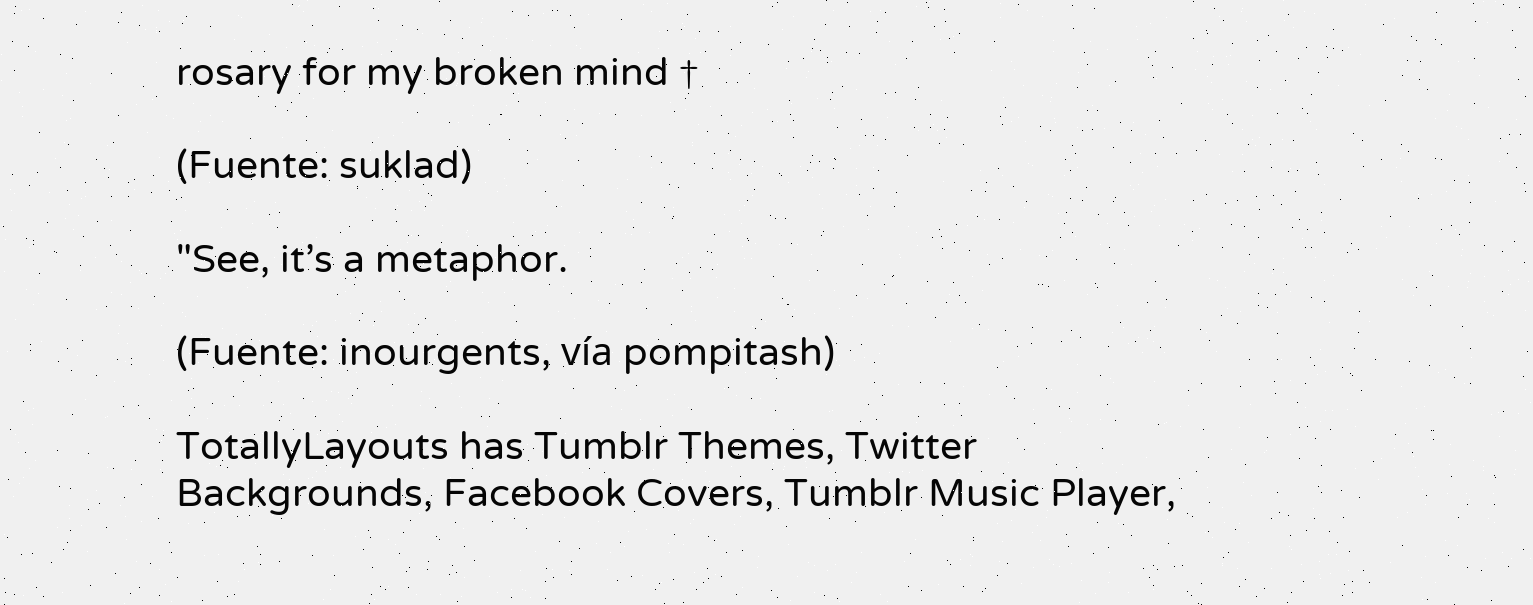rosary for my broken mind †

(Fuente: suklad)

"See, it’s a metaphor.

(Fuente: inourgents, vía pompitash)

TotallyLayouts has Tumblr Themes, Twitter Backgrounds, Facebook Covers, Tumblr Music Player,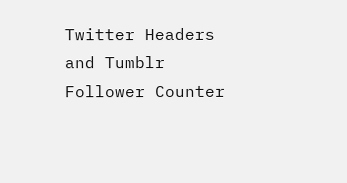Twitter Headers and Tumblr Follower Counter